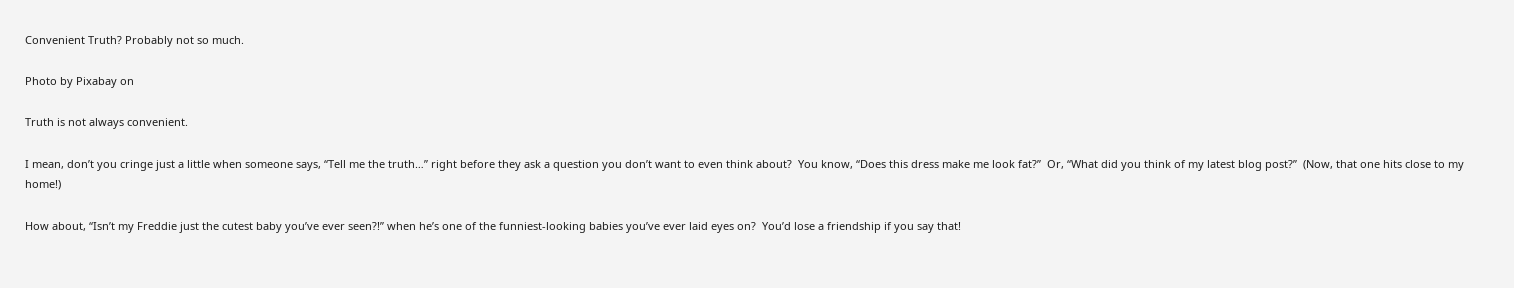Convenient Truth? Probably not so much.

Photo by Pixabay on

Truth is not always convenient.

I mean, don’t you cringe just a little when someone says, “Tell me the truth…” right before they ask a question you don’t want to even think about?  You know, “Does this dress make me look fat?”  Or, “What did you think of my latest blog post?”  (Now, that one hits close to my home!)

How about, “Isn’t my Freddie just the cutest baby you’ve ever seen?!” when he’s one of the funniest-looking babies you’ve ever laid eyes on?  You’d lose a friendship if you say that!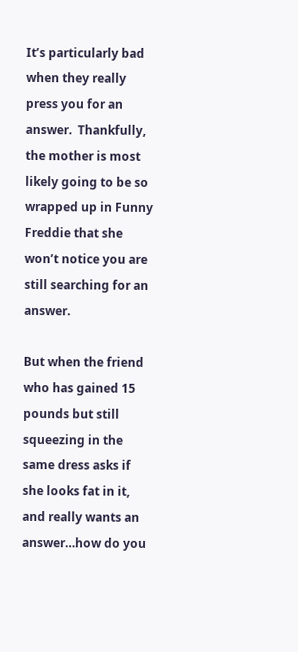It’s particularly bad when they really press you for an answer.  Thankfully, the mother is most likely going to be so wrapped up in Funny Freddie that she won’t notice you are still searching for an answer.

But when the friend who has gained 15 pounds but still squeezing in the same dress asks if she looks fat in it, and really wants an answer…how do you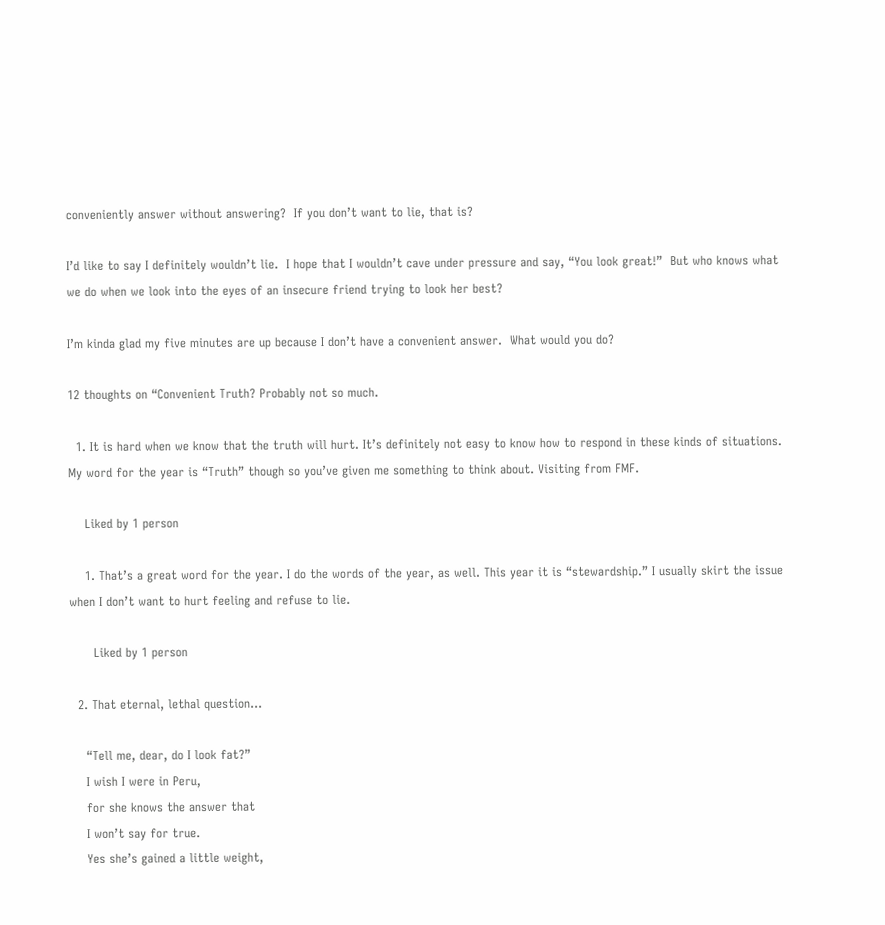conveniently answer without answering?  If you don’t want to lie, that is?

I’d like to say I definitely wouldn’t lie.  I hope that I wouldn’t cave under pressure and say, “You look great!”  But who knows what we do when we look into the eyes of an insecure friend trying to look her best?

I’m kinda glad my five minutes are up because I don’t have a convenient answer.  What would you do?

12 thoughts on “Convenient Truth? Probably not so much.

  1. It is hard when we know that the truth will hurt. It’s definitely not easy to know how to respond in these kinds of situations. My word for the year is “Truth” though so you’ve given me something to think about. Visiting from FMF.

    Liked by 1 person

    1. That’s a great word for the year. I do the words of the year, as well. This year it is “stewardship.” I usually skirt the issue when I don’t want to hurt feeling and refuse to lie.

      Liked by 1 person

  2. That eternal, lethal question…

    “Tell me, dear, do I look fat?”
    I wish I were in Peru,
    for she knows the answer that
    I won’t say for true.
    Yes she’s gained a little weight,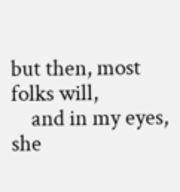but then, most folks will,
    and in my eyes, she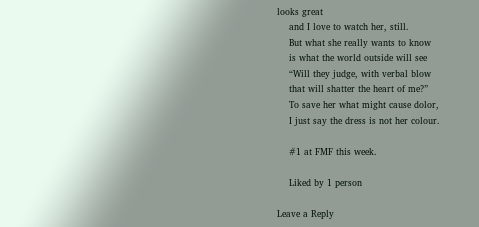looks great
    and I love to watch her, still.
    But what she really wants to know
    is what the world outside will see
    “Will they judge, with verbal blow
    that will shatter the heart of me?”
    To save her what might cause dolor,
    I just say the dress is not her colour.

    #1 at FMF this week.

    Liked by 1 person

Leave a Reply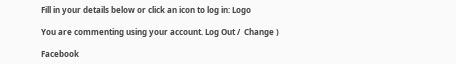Fill in your details below or click an icon to log in: Logo

You are commenting using your account. Log Out /  Change )

Facebook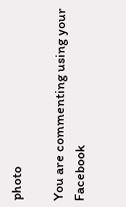photo

You are commenting using your Facebook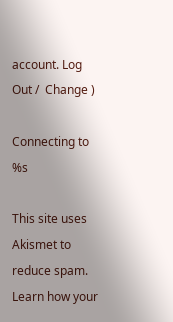account. Log Out /  Change )

Connecting to %s

This site uses Akismet to reduce spam. Learn how your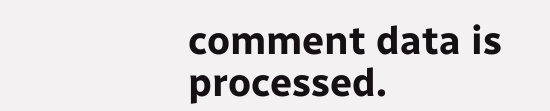comment data is processed.